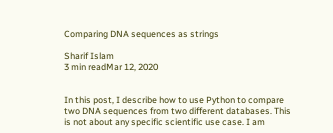Comparing DNA sequences as strings

Sharif Islam
3 min readMar 12, 2020


In this post, I describe how to use Python to compare two DNA sequences from two different databases. This is not about any specific scientific use case. I am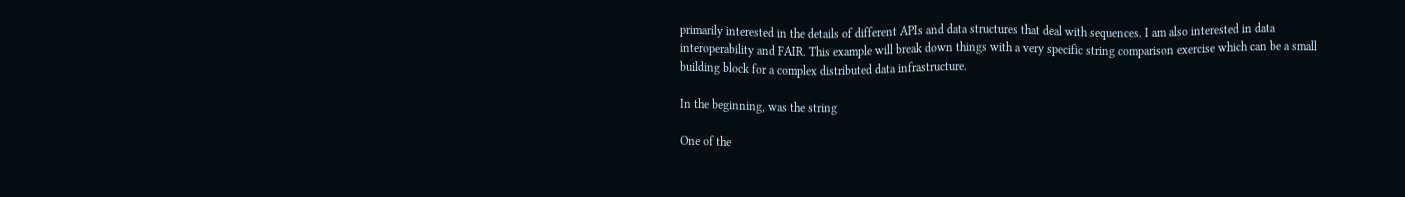primarily interested in the details of different APIs and data structures that deal with sequences. I am also interested in data interoperability and FAIR. This example will break down things with a very specific string comparison exercise which can be a small building block for a complex distributed data infrastructure.

In the beginning, was the string

One of the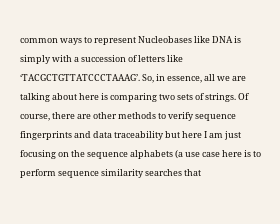common ways to represent Nucleobases like DNA is simply with a succession of letters like ‘TACGCTGTTATCCCTAAAG’. So, in essence, all we are talking about here is comparing two sets of strings. Of course, there are other methods to verify sequence fingerprints and data traceability but here I am just focusing on the sequence alphabets (a use case here is to perform sequence similarity searches that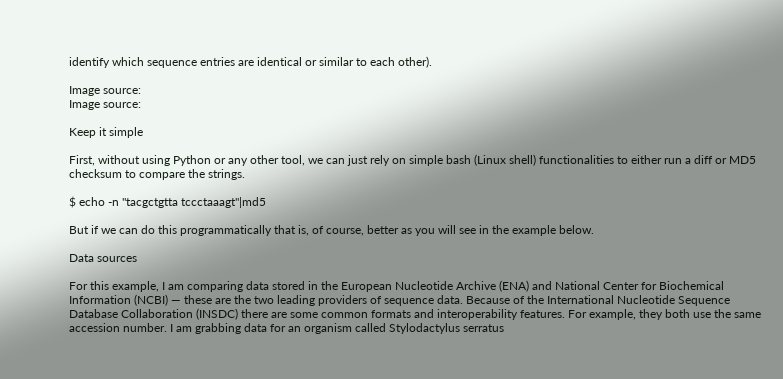identify which sequence entries are identical or similar to each other).

Image source:
Image source:

Keep it simple

First, without using Python or any other tool, we can just rely on simple bash (Linux shell) functionalities to either run a diff or MD5 checksum to compare the strings.

$ echo -n "tacgctgtta tccctaaagt"|md5

But if we can do this programmatically that is, of course, better as you will see in the example below.

Data sources

For this example, I am comparing data stored in the European Nucleotide Archive (ENA) and National Center for Biochemical Information (NCBI) — these are the two leading providers of sequence data. Because of the International Nucleotide Sequence Database Collaboration (INSDC) there are some common formats and interoperability features. For example, they both use the same accession number. I am grabbing data for an organism called Stylodactylus serratus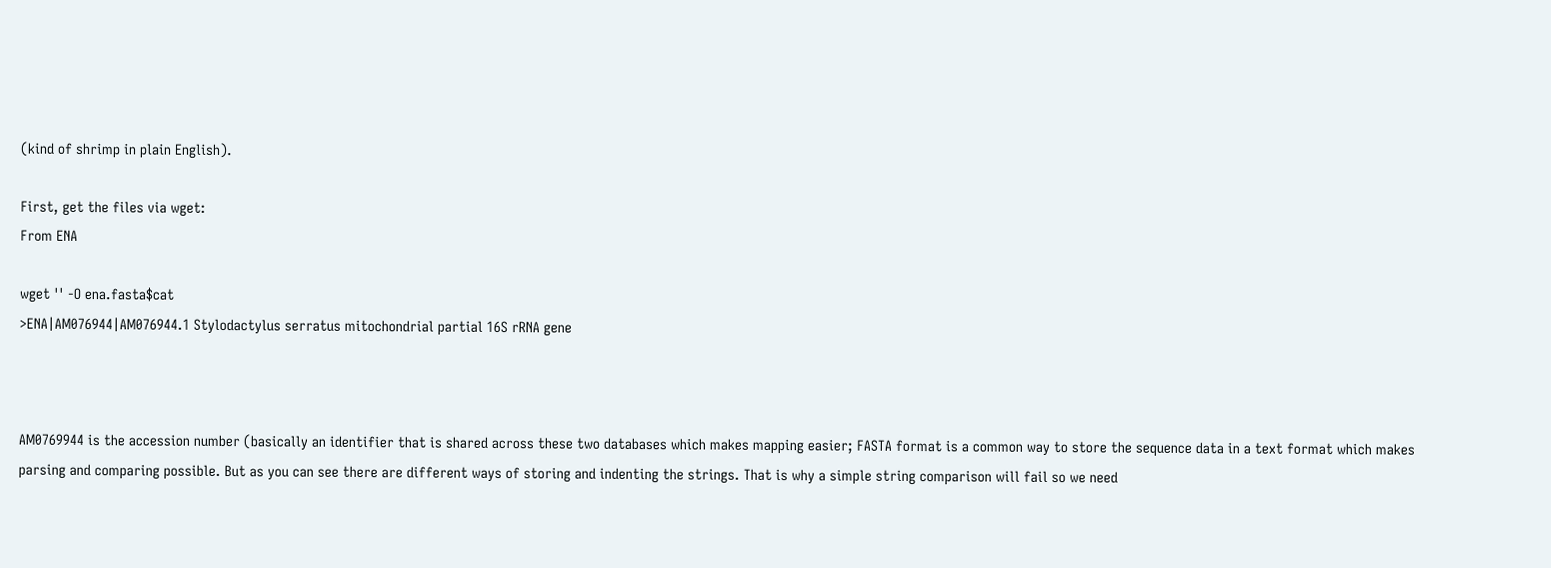(kind of shrimp in plain English).

First, get the files via wget:
From ENA

wget '' -O ena.fasta$cat
>ENA|AM076944|AM076944.1 Stylodactylus serratus mitochondrial partial 16S rRNA gene



AM0769944 is the accession number (basically an identifier that is shared across these two databases which makes mapping easier; FASTA format is a common way to store the sequence data in a text format which makes parsing and comparing possible. But as you can see there are different ways of storing and indenting the strings. That is why a simple string comparison will fail so we need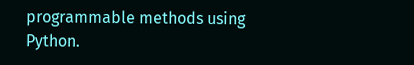programmable methods using Python.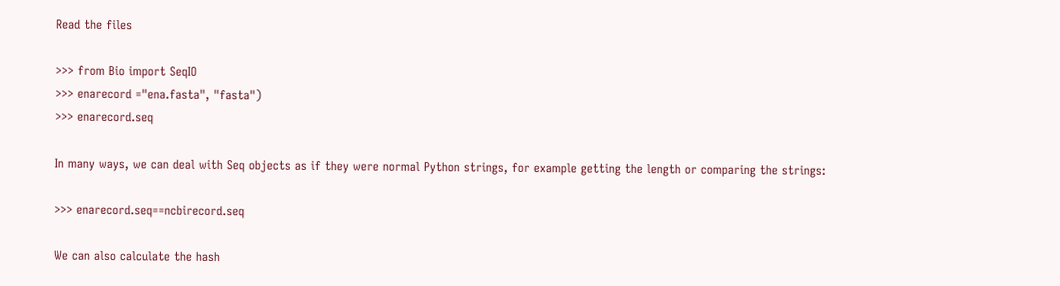Read the files

>>> from Bio import SeqIO
>>> enarecord ="ena.fasta", "fasta")
>>> enarecord.seq

In many ways, we can deal with Seq objects as if they were normal Python strings, for example getting the length or comparing the strings:

>>> enarecord.seq==ncbirecord.seq

We can also calculate the hash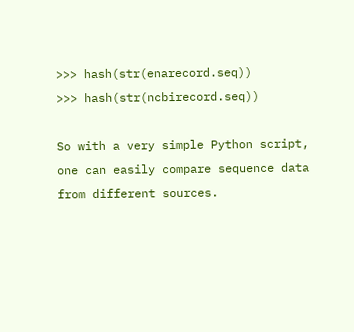>>> hash(str(enarecord.seq))
>>> hash(str(ncbirecord.seq))

So with a very simple Python script, one can easily compare sequence data from different sources.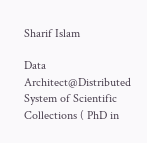Sharif Islam

Data Architect@Distributed System of Scientific Collections ( PhD in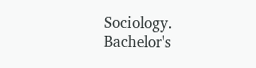Sociology. Bachelor's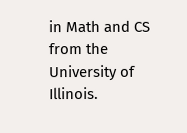in Math and CS from the University of Illinois.